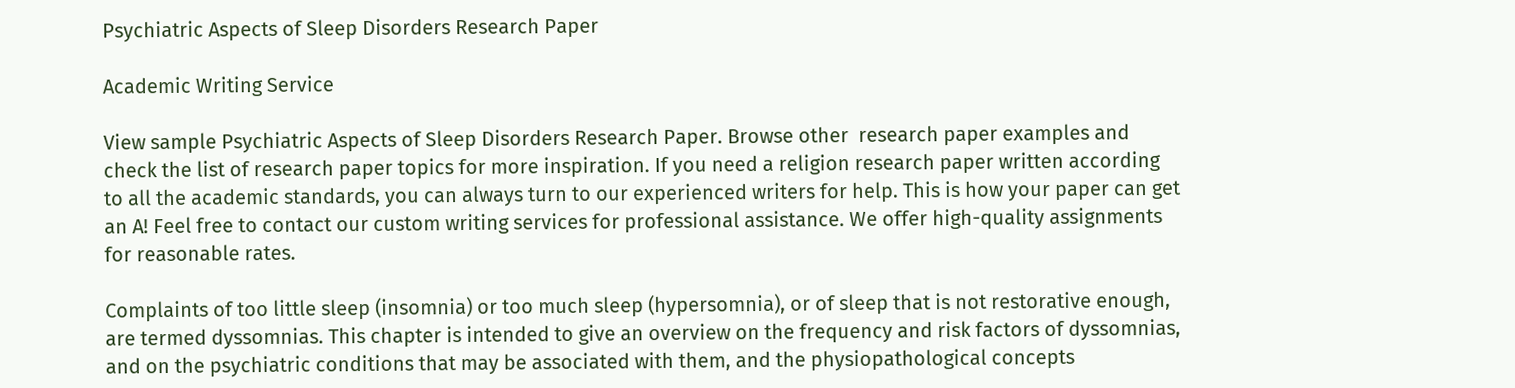Psychiatric Aspects of Sleep Disorders Research Paper

Academic Writing Service

View sample Psychiatric Aspects of Sleep Disorders Research Paper. Browse other  research paper examples and check the list of research paper topics for more inspiration. If you need a religion research paper written according to all the academic standards, you can always turn to our experienced writers for help. This is how your paper can get an A! Feel free to contact our custom writing services for professional assistance. We offer high-quality assignments for reasonable rates.

Complaints of too little sleep (insomnia) or too much sleep (hypersomnia), or of sleep that is not restorative enough, are termed dyssomnias. This chapter is intended to give an overview on the frequency and risk factors of dyssomnias, and on the psychiatric conditions that may be associated with them, and the physiopathological concepts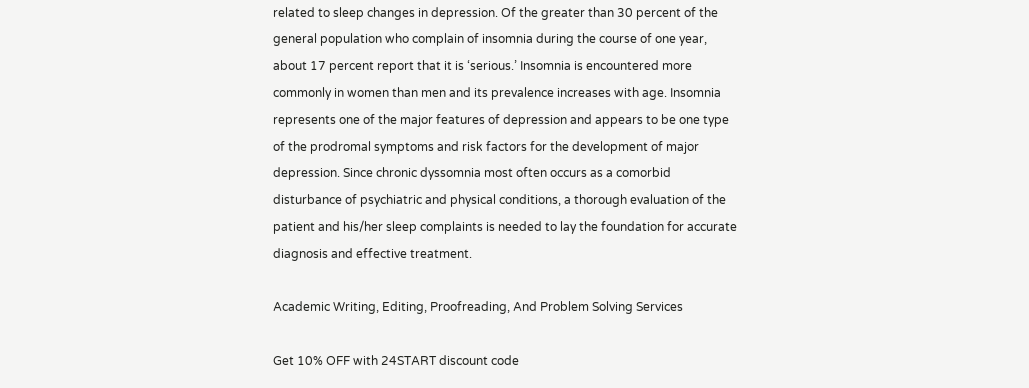related to sleep changes in depression. Of the greater than 30 percent of the general population who complain of insomnia during the course of one year, about 17 percent report that it is ‘serious.’ Insomnia is encountered more commonly in women than men and its prevalence increases with age. Insomnia represents one of the major features of depression and appears to be one type of the prodromal symptoms and risk factors for the development of major depression. Since chronic dyssomnia most often occurs as a comorbid disturbance of psychiatric and physical conditions, a thorough evaluation of the patient and his/her sleep complaints is needed to lay the foundation for accurate diagnosis and effective treatment.

Academic Writing, Editing, Proofreading, And Problem Solving Services

Get 10% OFF with 24START discount code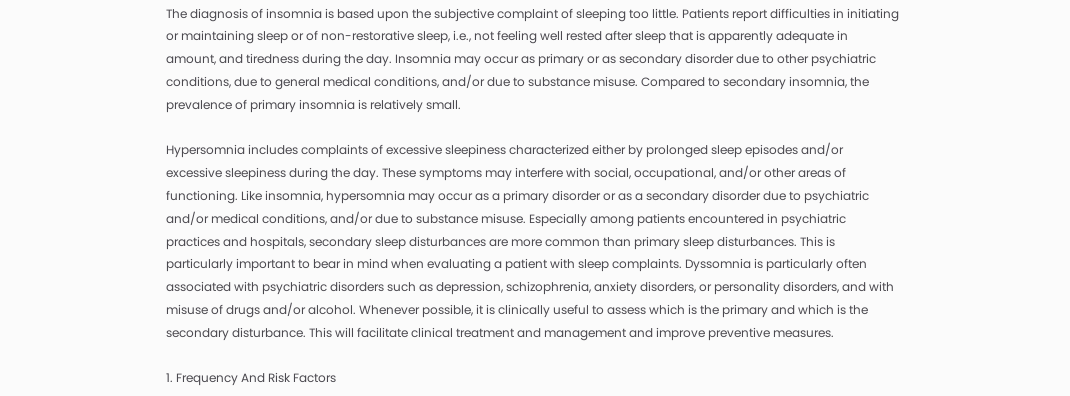The diagnosis of insomnia is based upon the subjective complaint of sleeping too little. Patients report difficulties in initiating or maintaining sleep or of non-restorative sleep, i.e., not feeling well rested after sleep that is apparently adequate in amount, and tiredness during the day. Insomnia may occur as primary or as secondary disorder due to other psychiatric conditions, due to general medical conditions, and/or due to substance misuse. Compared to secondary insomnia, the prevalence of primary insomnia is relatively small.

Hypersomnia includes complaints of excessive sleepiness characterized either by prolonged sleep episodes and/or excessive sleepiness during the day. These symptoms may interfere with social, occupational, and/or other areas of functioning. Like insomnia, hypersomnia may occur as a primary disorder or as a secondary disorder due to psychiatric and/or medical conditions, and/or due to substance misuse. Especially among patients encountered in psychiatric practices and hospitals, secondary sleep disturbances are more common than primary sleep disturbances. This is particularly important to bear in mind when evaluating a patient with sleep complaints. Dyssomnia is particularly often associated with psychiatric disorders such as depression, schizophrenia, anxiety disorders, or personality disorders, and with misuse of drugs and/or alcohol. Whenever possible, it is clinically useful to assess which is the primary and which is the secondary disturbance. This will facilitate clinical treatment and management and improve preventive measures.

1. Frequency And Risk Factors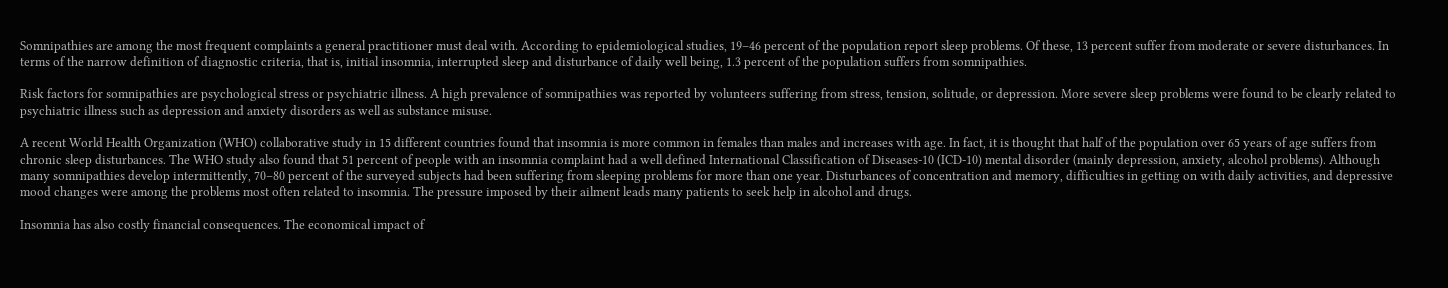Somnipathies are among the most frequent complaints a general practitioner must deal with. According to epidemiological studies, 19–46 percent of the population report sleep problems. Of these, 13 percent suffer from moderate or severe disturbances. In terms of the narrow definition of diagnostic criteria, that is, initial insomnia, interrupted sleep and disturbance of daily well being, 1.3 percent of the population suffers from somnipathies.

Risk factors for somnipathies are psychological stress or psychiatric illness. A high prevalence of somnipathies was reported by volunteers suffering from stress, tension, solitude, or depression. More severe sleep problems were found to be clearly related to psychiatric illness such as depression and anxiety disorders as well as substance misuse.

A recent World Health Organization (WHO) collaborative study in 15 different countries found that insomnia is more common in females than males and increases with age. In fact, it is thought that half of the population over 65 years of age suffers from chronic sleep disturbances. The WHO study also found that 51 percent of people with an insomnia complaint had a well defined International Classification of Diseases-10 (ICD-10) mental disorder (mainly depression, anxiety, alcohol problems). Although many somnipathies develop intermittently, 70–80 percent of the surveyed subjects had been suffering from sleeping problems for more than one year. Disturbances of concentration and memory, difficulties in getting on with daily activities, and depressive mood changes were among the problems most often related to insomnia. The pressure imposed by their ailment leads many patients to seek help in alcohol and drugs.

Insomnia has also costly financial consequences. The economical impact of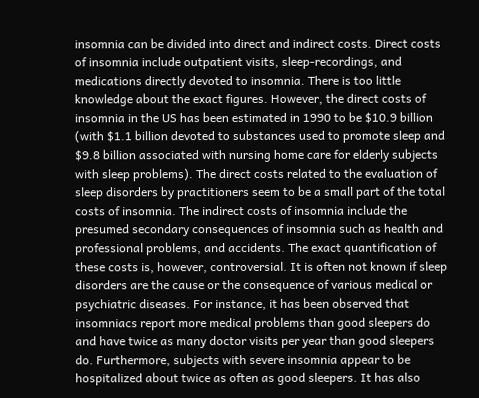insomnia can be divided into direct and indirect costs. Direct costs of insomnia include outpatient visits, sleep-recordings, and medications directly devoted to insomnia. There is too little knowledge about the exact figures. However, the direct costs of insomnia in the US has been estimated in 1990 to be $10.9 billion (with $1.1 billion devoted to substances used to promote sleep and $9.8 billion associated with nursing home care for elderly subjects with sleep problems). The direct costs related to the evaluation of sleep disorders by practitioners seem to be a small part of the total costs of insomnia. The indirect costs of insomnia include the presumed secondary consequences of insomnia such as health and professional problems, and accidents. The exact quantification of these costs is, however, controversial. It is often not known if sleep disorders are the cause or the consequence of various medical or psychiatric diseases. For instance, it has been observed that insomniacs report more medical problems than good sleepers do and have twice as many doctor visits per year than good sleepers do. Furthermore, subjects with severe insomnia appear to be hospitalized about twice as often as good sleepers. It has also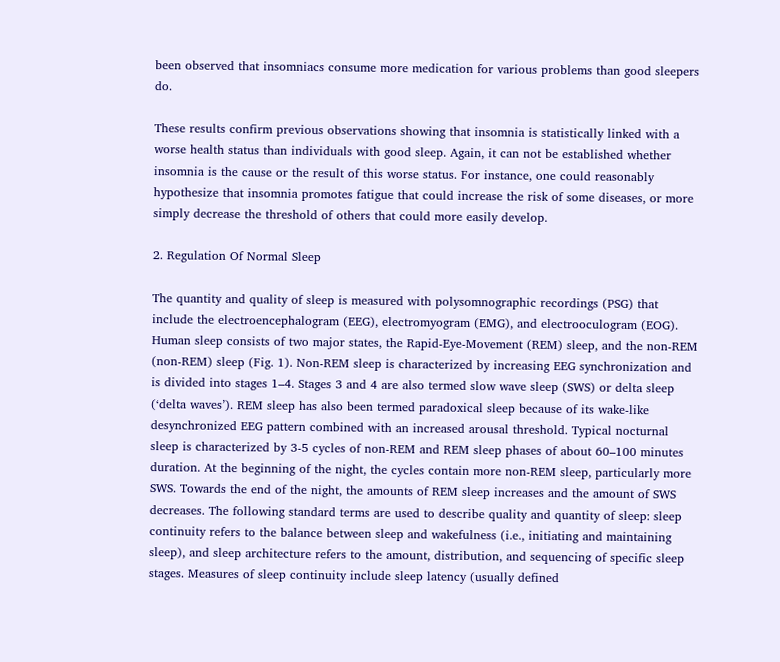been observed that insomniacs consume more medication for various problems than good sleepers do.

These results confirm previous observations showing that insomnia is statistically linked with a worse health status than individuals with good sleep. Again, it can not be established whether insomnia is the cause or the result of this worse status. For instance, one could reasonably hypothesize that insomnia promotes fatigue that could increase the risk of some diseases, or more simply decrease the threshold of others that could more easily develop.

2. Regulation Of Normal Sleep

The quantity and quality of sleep is measured with polysomnographic recordings (PSG) that include the electroencephalogram (EEG), electromyogram (EMG), and electrooculogram (EOG). Human sleep consists of two major states, the Rapid-Eye-Movement (REM) sleep, and the non-REM (non-REM) sleep (Fig. 1). Non-REM sleep is characterized by increasing EEG synchronization and is divided into stages 1–4. Stages 3 and 4 are also termed slow wave sleep (SWS) or delta sleep (‘delta waves’). REM sleep has also been termed paradoxical sleep because of its wake-like desynchronized EEG pattern combined with an increased arousal threshold. Typical nocturnal sleep is characterized by 3-5 cycles of non-REM and REM sleep phases of about 60–100 minutes duration. At the beginning of the night, the cycles contain more non-REM sleep, particularly more SWS. Towards the end of the night, the amounts of REM sleep increases and the amount of SWS decreases. The following standard terms are used to describe quality and quantity of sleep: sleep continuity refers to the balance between sleep and wakefulness (i.e., initiating and maintaining sleep), and sleep architecture refers to the amount, distribution, and sequencing of specific sleep stages. Measures of sleep continuity include sleep latency (usually defined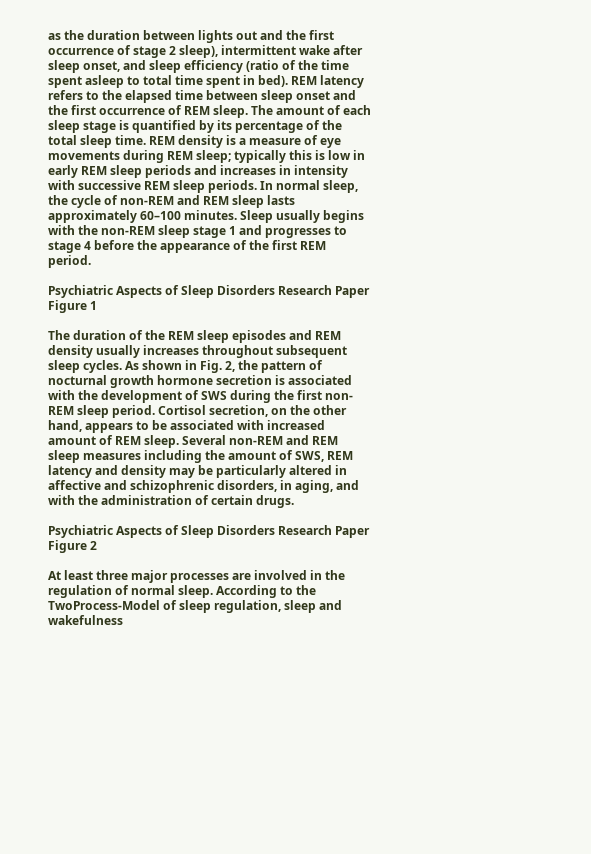as the duration between lights out and the first occurrence of stage 2 sleep), intermittent wake after sleep onset, and sleep efficiency (ratio of the time spent asleep to total time spent in bed). REM latency refers to the elapsed time between sleep onset and the first occurrence of REM sleep. The amount of each sleep stage is quantified by its percentage of the total sleep time. REM density is a measure of eye movements during REM sleep; typically this is low in early REM sleep periods and increases in intensity with successive REM sleep periods. In normal sleep, the cycle of non-REM and REM sleep lasts approximately 60–100 minutes. Sleep usually begins with the non-REM sleep stage 1 and progresses to stage 4 before the appearance of the first REM period.

Psychiatric Aspects of Sleep Disorders Research Paper Figure 1

The duration of the REM sleep episodes and REM density usually increases throughout subsequent sleep cycles. As shown in Fig. 2, the pattern of nocturnal growth hormone secretion is associated with the development of SWS during the first non-REM sleep period. Cortisol secretion, on the other hand, appears to be associated with increased amount of REM sleep. Several non-REM and REM sleep measures including the amount of SWS, REM latency and density may be particularly altered in affective and schizophrenic disorders, in aging, and with the administration of certain drugs.

Psychiatric Aspects of Sleep Disorders Research Paper Figure 2

At least three major processes are involved in the regulation of normal sleep. According to the TwoProcess-Model of sleep regulation, sleep and wakefulness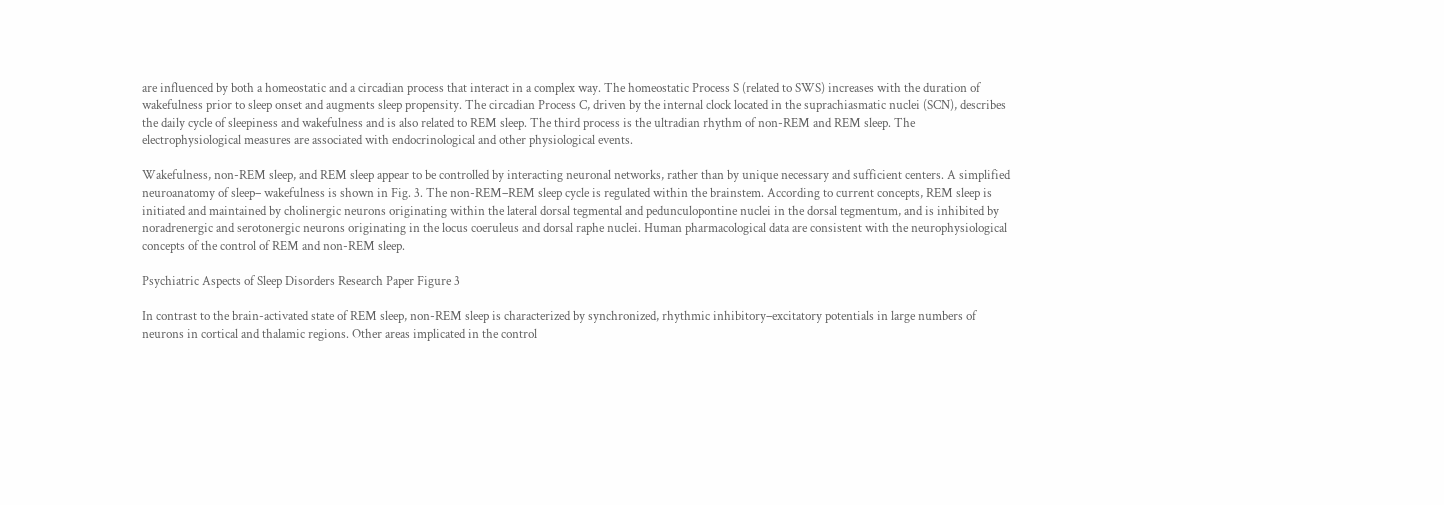are influenced by both a homeostatic and a circadian process that interact in a complex way. The homeostatic Process S (related to SWS) increases with the duration of wakefulness prior to sleep onset and augments sleep propensity. The circadian Process C, driven by the internal clock located in the suprachiasmatic nuclei (SCN), describes the daily cycle of sleepiness and wakefulness and is also related to REM sleep. The third process is the ultradian rhythm of non-REM and REM sleep. The electrophysiological measures are associated with endocrinological and other physiological events.

Wakefulness, non-REM sleep, and REM sleep appear to be controlled by interacting neuronal networks, rather than by unique necessary and sufficient centers. A simplified neuroanatomy of sleep– wakefulness is shown in Fig. 3. The non-REM–REM sleep cycle is regulated within the brainstem. According to current concepts, REM sleep is initiated and maintained by cholinergic neurons originating within the lateral dorsal tegmental and pedunculopontine nuclei in the dorsal tegmentum, and is inhibited by noradrenergic and serotonergic neurons originating in the locus coeruleus and dorsal raphe nuclei. Human pharmacological data are consistent with the neurophysiological concepts of the control of REM and non-REM sleep.

Psychiatric Aspects of Sleep Disorders Research Paper Figure 3

In contrast to the brain-activated state of REM sleep, non-REM sleep is characterized by synchronized, rhythmic inhibitory–excitatory potentials in large numbers of neurons in cortical and thalamic regions. Other areas implicated in the control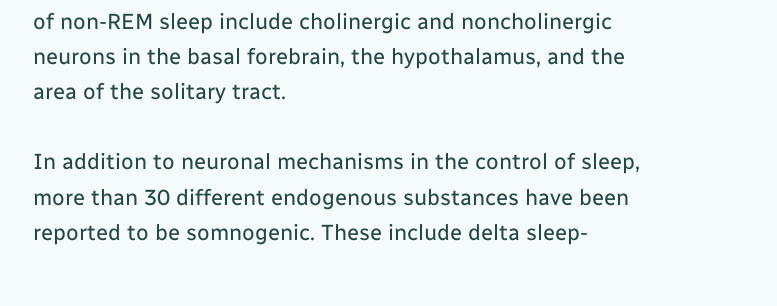of non-REM sleep include cholinergic and noncholinergic neurons in the basal forebrain, the hypothalamus, and the area of the solitary tract.

In addition to neuronal mechanisms in the control of sleep, more than 30 different endogenous substances have been reported to be somnogenic. These include delta sleep-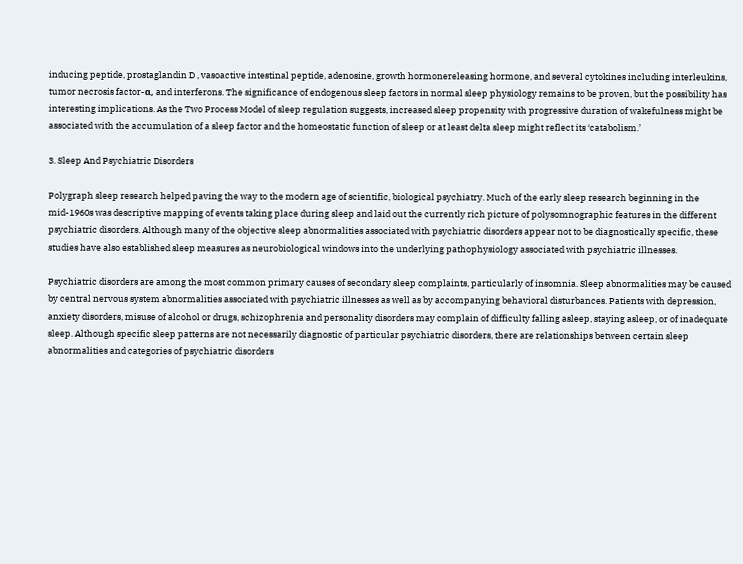inducing peptide, prostaglandin D , vasoactive intestinal peptide, adenosine, growth hormonereleasing hormone, and several cytokines including interleukins, tumor necrosis factor-α, and interferons. The significance of endogenous sleep factors in normal sleep physiology remains to be proven, but the possibility has interesting implications. As the Two Process Model of sleep regulation suggests, increased sleep propensity with progressive duration of wakefulness might be associated with the accumulation of a sleep factor and the homeostatic function of sleep or at least delta sleep might reflect its ‘catabolism.’

3. Sleep And Psychiatric Disorders

Polygraph sleep research helped paving the way to the modern age of scientific, biological psychiatry. Much of the early sleep research beginning in the mid-1960s was descriptive mapping of events taking place during sleep and laid out the currently rich picture of polysomnographic features in the different psychiatric disorders. Although many of the objective sleep abnormalities associated with psychiatric disorders appear not to be diagnostically specific, these studies have also established sleep measures as neurobiological windows into the underlying pathophysiology associated with psychiatric illnesses.

Psychiatric disorders are among the most common primary causes of secondary sleep complaints, particularly of insomnia. Sleep abnormalities may be caused by central nervous system abnormalities associated with psychiatric illnesses as well as by accompanying behavioral disturbances. Patients with depression, anxiety disorders, misuse of alcohol or drugs, schizophrenia and personality disorders may complain of difficulty falling asleep, staying asleep, or of inadequate sleep. Although specific sleep patterns are not necessarily diagnostic of particular psychiatric disorders, there are relationships between certain sleep abnormalities and categories of psychiatric disorders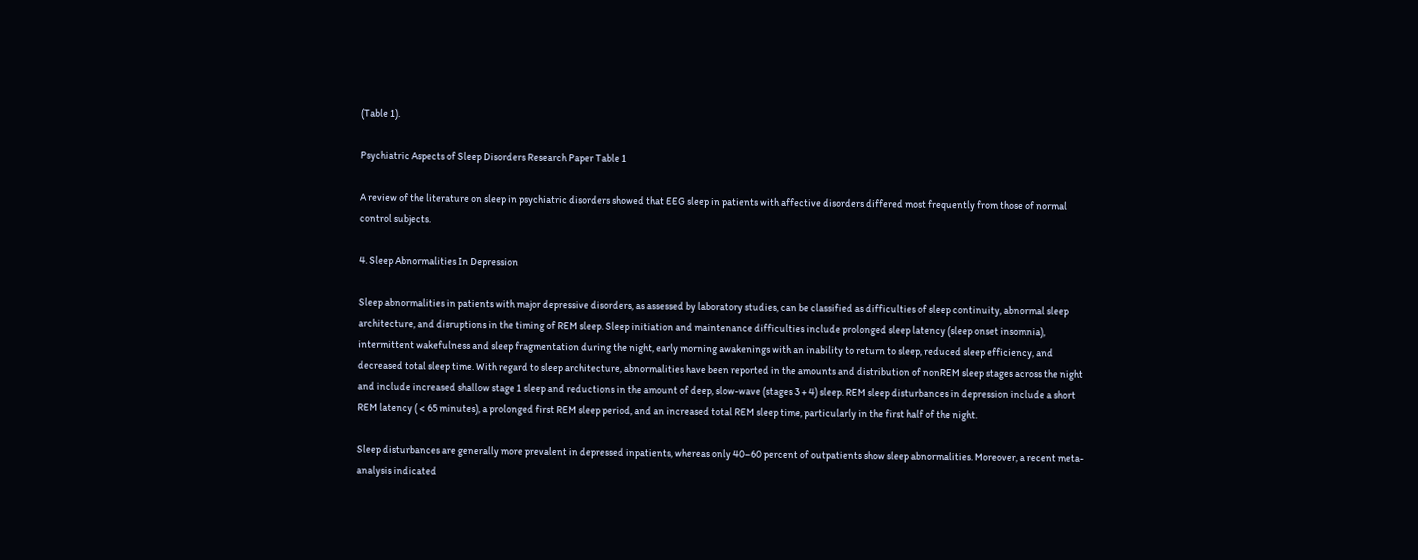(Table 1).

Psychiatric Aspects of Sleep Disorders Research Paper Table 1

A review of the literature on sleep in psychiatric disorders showed that EEG sleep in patients with affective disorders differed most frequently from those of normal control subjects.

4. Sleep Abnormalities In Depression

Sleep abnormalities in patients with major depressive disorders, as assessed by laboratory studies, can be classified as difficulties of sleep continuity, abnormal sleep architecture, and disruptions in the timing of REM sleep. Sleep initiation and maintenance difficulties include prolonged sleep latency (sleep onset insomnia), intermittent wakefulness and sleep fragmentation during the night, early morning awakenings with an inability to return to sleep, reduced sleep efficiency, and decreased total sleep time. With regard to sleep architecture, abnormalities have been reported in the amounts and distribution of nonREM sleep stages across the night and include increased shallow stage 1 sleep and reductions in the amount of deep, slow-wave (stages 3 + 4) sleep. REM sleep disturbances in depression include a short REM latency ( < 65 minutes), a prolonged first REM sleep period, and an increased total REM sleep time, particularly in the first half of the night.

Sleep disturbances are generally more prevalent in depressed inpatients, whereas only 40–60 percent of outpatients show sleep abnormalities. Moreover, a recent meta-analysis indicated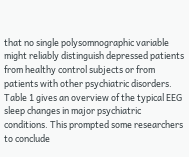that no single polysomnographic variable might reliably distinguish depressed patients from healthy control subjects or from patients with other psychiatric disorders. Table 1 gives an overview of the typical EEG sleep changes in major psychiatric conditions. This prompted some researchers to conclude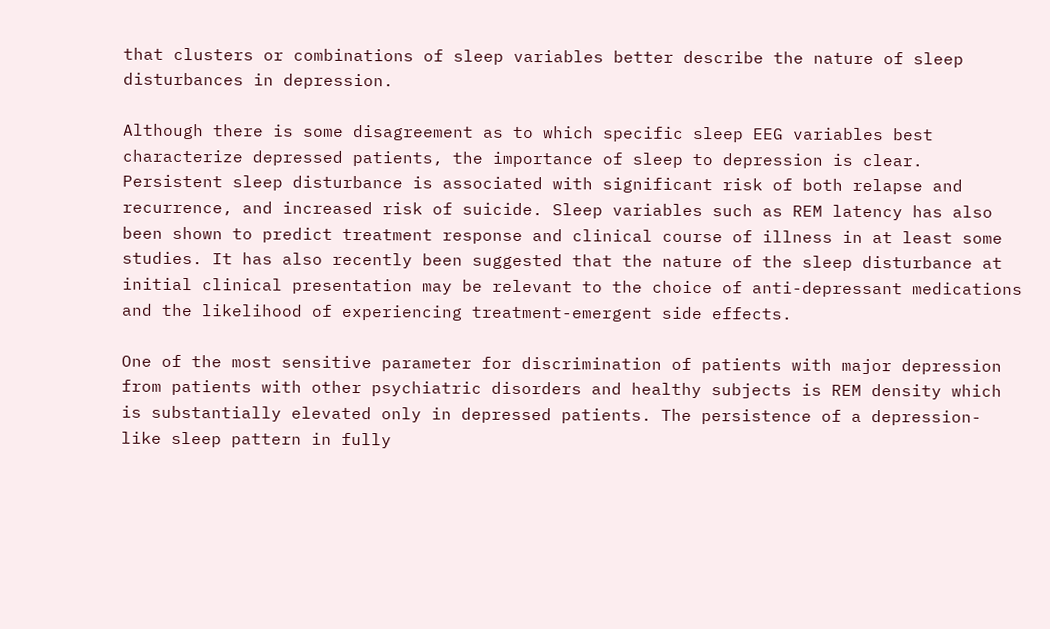that clusters or combinations of sleep variables better describe the nature of sleep disturbances in depression.

Although there is some disagreement as to which specific sleep EEG variables best characterize depressed patients, the importance of sleep to depression is clear. Persistent sleep disturbance is associated with significant risk of both relapse and recurrence, and increased risk of suicide. Sleep variables such as REM latency has also been shown to predict treatment response and clinical course of illness in at least some studies. It has also recently been suggested that the nature of the sleep disturbance at initial clinical presentation may be relevant to the choice of anti-depressant medications and the likelihood of experiencing treatment-emergent side effects.

One of the most sensitive parameter for discrimination of patients with major depression from patients with other psychiatric disorders and healthy subjects is REM density which is substantially elevated only in depressed patients. The persistence of a depression- like sleep pattern in fully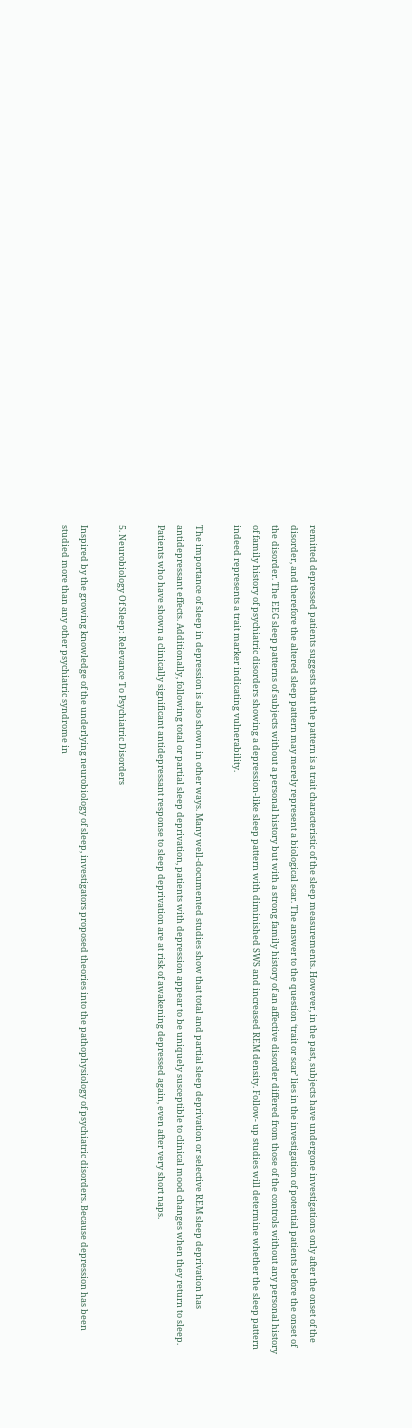remitted depressed patients suggests that the pattern is a trait characteristic of the sleep measurements. However, in the past, subjects have undergone investigations only after the onset of the disorder, and therefore the altered sleep pattern may merely represent a biological scar. The answer to the question ‘trait or scar’ lies in the investigation of potential patients before the onset of the disorder. The EEG sleep patterns of subjects without a personal history but with a strong family history of an affective disorder differed from those of the controls without any personal history of family history of psychiatric disorders showing a depression-like sleep pattern with diminished SWS and increased REM density. Follow- up studies will determine whether the sleep pattern indeed represents a trait marker indicating vulnerability.

The importance of sleep in depression is also shown in other ways. Many well-documented studies show that total and partial sleep deprivation or selective REM sleep deprivation has antidepressant effects. Additionally, following total or partial sleep deprivation, patients with depression appear to be uniquely susceptible to clinical mood changes when they return to sleep. Patients who have shown a clinically significant antidepressant response to sleep deprivation are at risk of awakening depressed again, even after very short naps.

5. Neurobiology Of Sleep: Relevance To Psychiatric Disorders

Inspired by the growing knowledge of the underlying neurobiology of sleep, investigators proposed theories into the pathophysiology of psychiatric disorders. Because depression has been studied more than any other psychiatric syndrome in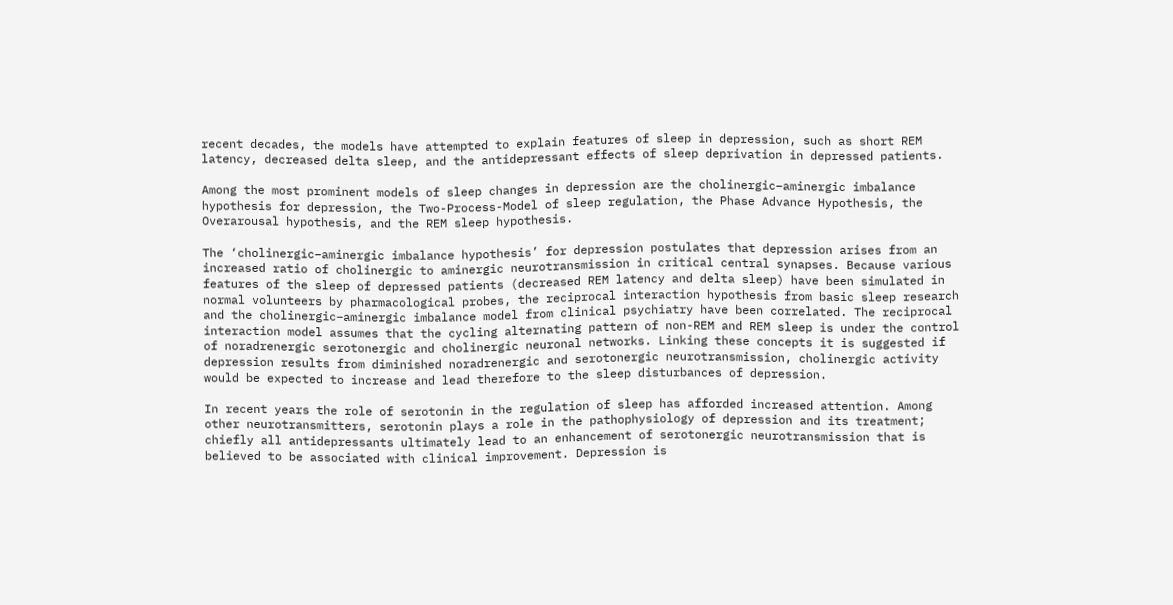recent decades, the models have attempted to explain features of sleep in depression, such as short REM latency, decreased delta sleep, and the antidepressant effects of sleep deprivation in depressed patients.

Among the most prominent models of sleep changes in depression are the cholinergic–aminergic imbalance hypothesis for depression, the Two-Process-Model of sleep regulation, the Phase Advance Hypothesis, the Overarousal hypothesis, and the REM sleep hypothesis.

The ‘cholinergic–aminergic imbalance hypothesis’ for depression postulates that depression arises from an increased ratio of cholinergic to aminergic neurotransmission in critical central synapses. Because various features of the sleep of depressed patients (decreased REM latency and delta sleep) have been simulated in normal volunteers by pharmacological probes, the reciprocal interaction hypothesis from basic sleep research and the cholinergic–aminergic imbalance model from clinical psychiatry have been correlated. The reciprocal interaction model assumes that the cycling alternating pattern of non-REM and REM sleep is under the control of noradrenergic serotonergic and cholinergic neuronal networks. Linking these concepts it is suggested if depression results from diminished noradrenergic and serotonergic neurotransmission, cholinergic activity would be expected to increase and lead therefore to the sleep disturbances of depression.

In recent years the role of serotonin in the regulation of sleep has afforded increased attention. Among other neurotransmitters, serotonin plays a role in the pathophysiology of depression and its treatment; chiefly all antidepressants ultimately lead to an enhancement of serotonergic neurotransmission that is believed to be associated with clinical improvement. Depression is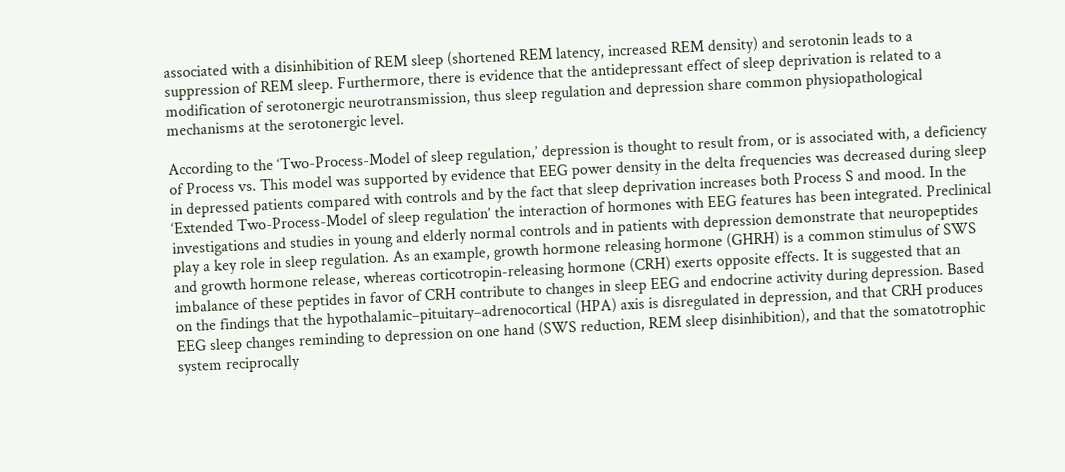associated with a disinhibition of REM sleep (shortened REM latency, increased REM density) and serotonin leads to a suppression of REM sleep. Furthermore, there is evidence that the antidepressant effect of sleep deprivation is related to a modification of serotonergic neurotransmission, thus sleep regulation and depression share common physiopathological mechanisms at the serotonergic level.

According to the ‘Two-Process-Model of sleep regulation,’ depression is thought to result from, or is associated with, a deficiency of Process vs. This model was supported by evidence that EEG power density in the delta frequencies was decreased during sleep in depressed patients compared with controls and by the fact that sleep deprivation increases both Process S and mood. In the ‘Extended Two-Process-Model of sleep regulation’ the interaction of hormones with EEG features has been integrated. Preclinical investigations and studies in young and elderly normal controls and in patients with depression demonstrate that neuropeptides play a key role in sleep regulation. As an example, growth hormone releasing hormone (GHRH) is a common stimulus of SWS and growth hormone release, whereas corticotropin-releasing hormone (CRH) exerts opposite effects. It is suggested that an imbalance of these peptides in favor of CRH contribute to changes in sleep EEG and endocrine activity during depression. Based on the findings that the hypothalamic–pituitary–adrenocortical (HPA) axis is disregulated in depression, and that CRH produces EEG sleep changes reminding to depression on one hand (SWS reduction, REM sleep disinhibition), and that the somatotrophic system reciprocally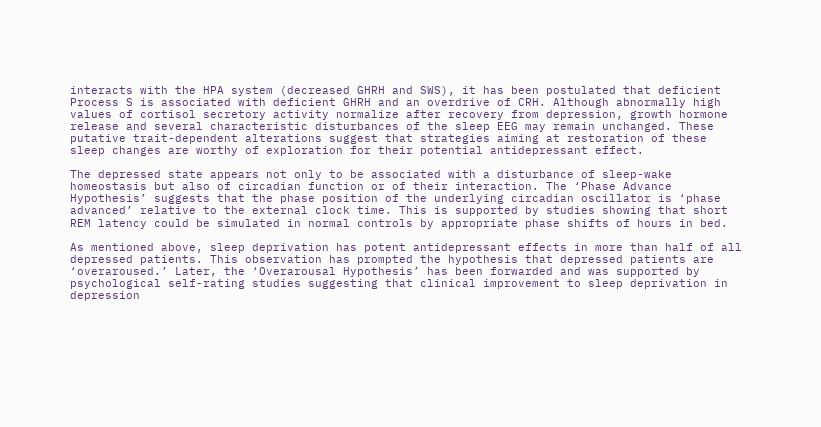interacts with the HPA system (decreased GHRH and SWS), it has been postulated that deficient Process S is associated with deficient GHRH and an overdrive of CRH. Although abnormally high values of cortisol secretory activity normalize after recovery from depression, growth hormone release and several characteristic disturbances of the sleep EEG may remain unchanged. These putative trait-dependent alterations suggest that strategies aiming at restoration of these sleep changes are worthy of exploration for their potential antidepressant effect.

The depressed state appears not only to be associated with a disturbance of sleep-wake homeostasis but also of circadian function or of their interaction. The ‘Phase Advance Hypothesis’ suggests that the phase position of the underlying circadian oscillator is ‘phase advanced’ relative to the external clock time. This is supported by studies showing that short REM latency could be simulated in normal controls by appropriate phase shifts of hours in bed.

As mentioned above, sleep deprivation has potent antidepressant effects in more than half of all depressed patients. This observation has prompted the hypothesis that depressed patients are ‘overaroused.’ Later, the ‘Overarousal Hypothesis’ has been forwarded and was supported by psychological self-rating studies suggesting that clinical improvement to sleep deprivation in depression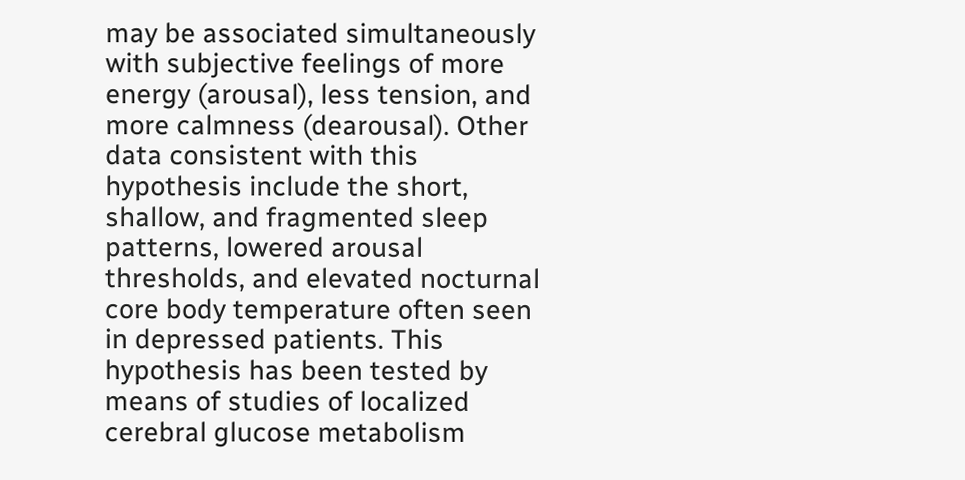may be associated simultaneously with subjective feelings of more energy (arousal), less tension, and more calmness (dearousal). Other data consistent with this hypothesis include the short, shallow, and fragmented sleep patterns, lowered arousal thresholds, and elevated nocturnal core body temperature often seen in depressed patients. This hypothesis has been tested by means of studies of localized cerebral glucose metabolism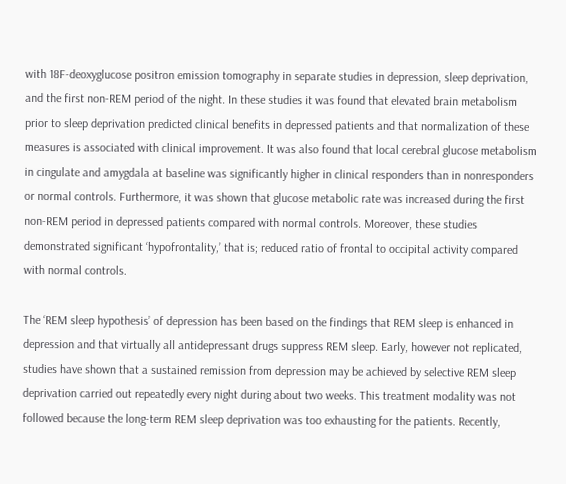with 18F-deoxyglucose positron emission tomography in separate studies in depression, sleep deprivation, and the first non-REM period of the night. In these studies it was found that elevated brain metabolism prior to sleep deprivation predicted clinical benefits in depressed patients and that normalization of these measures is associated with clinical improvement. It was also found that local cerebral glucose metabolism in cingulate and amygdala at baseline was significantly higher in clinical responders than in nonresponders or normal controls. Furthermore, it was shown that glucose metabolic rate was increased during the first non-REM period in depressed patients compared with normal controls. Moreover, these studies demonstrated significant ‘hypofrontality,’ that is; reduced ratio of frontal to occipital activity compared with normal controls.

The ‘REM sleep hypothesis’ of depression has been based on the findings that REM sleep is enhanced in depression and that virtually all antidepressant drugs suppress REM sleep. Early, however not replicated, studies have shown that a sustained remission from depression may be achieved by selective REM sleep deprivation carried out repeatedly every night during about two weeks. This treatment modality was not followed because the long-term REM sleep deprivation was too exhausting for the patients. Recently,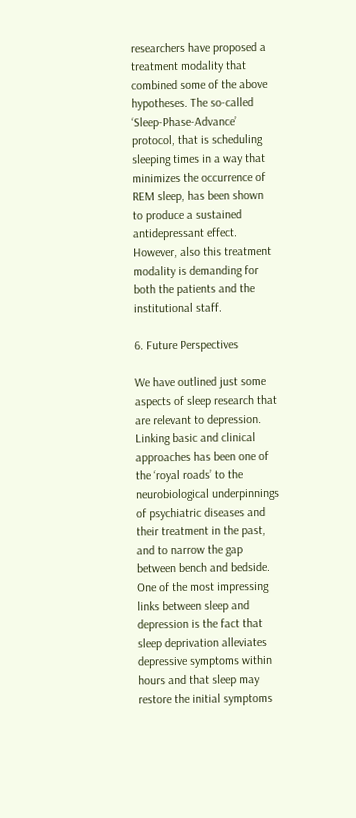researchers have proposed a treatment modality that combined some of the above hypotheses. The so-called ‘Sleep-Phase-Advance’ protocol, that is scheduling sleeping times in a way that minimizes the occurrence of REM sleep, has been shown to produce a sustained antidepressant effect. However, also this treatment modality is demanding for both the patients and the institutional staff.

6. Future Perspectives

We have outlined just some aspects of sleep research that are relevant to depression. Linking basic and clinical approaches has been one of the ‘royal roads’ to the neurobiological underpinnings of psychiatric diseases and their treatment in the past, and to narrow the gap between bench and bedside. One of the most impressing links between sleep and depression is the fact that sleep deprivation alleviates depressive symptoms within hours and that sleep may restore the initial symptoms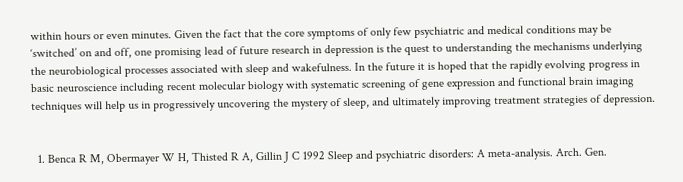within hours or even minutes. Given the fact that the core symptoms of only few psychiatric and medical conditions may be ‘switched’ on and off, one promising lead of future research in depression is the quest to understanding the mechanisms underlying the neurobiological processes associated with sleep and wakefulness. In the future it is hoped that the rapidly evolving progress in basic neuroscience including recent molecular biology with systematic screening of gene expression and functional brain imaging techniques will help us in progressively uncovering the mystery of sleep, and ultimately improving treatment strategies of depression.


  1. Benca R M, Obermayer W H, Thisted R A, Gillin J C 1992 Sleep and psychiatric disorders: A meta-analysis. Arch. Gen.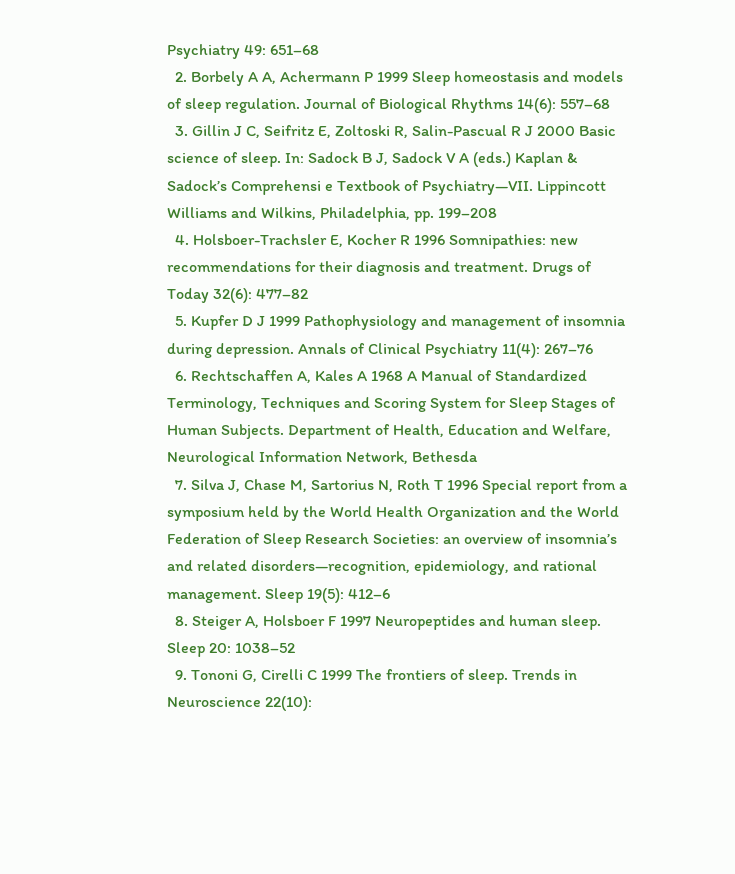Psychiatry 49: 651–68
  2. Borbely A A, Achermann P 1999 Sleep homeostasis and models of sleep regulation. Journal of Biological Rhythms 14(6): 557–68
  3. Gillin J C, Seifritz E, Zoltoski R, Salin-Pascual R J 2000 Basic science of sleep. In: Sadock B J, Sadock V A (eds.) Kaplan & Sadock’s Comprehensi e Textbook of Psychiatry—VII. Lippincott Williams and Wilkins, Philadelphia, pp. 199–208
  4. Holsboer-Trachsler E, Kocher R 1996 Somnipathies: new recommendations for their diagnosis and treatment. Drugs of Today 32(6): 477–82
  5. Kupfer D J 1999 Pathophysiology and management of insomnia during depression. Annals of Clinical Psychiatry 11(4): 267–76
  6. Rechtschaffen A, Kales A 1968 A Manual of Standardized Terminology, Techniques and Scoring System for Sleep Stages of Human Subjects. Department of Health, Education and Welfare, Neurological Information Network, Bethesda
  7. Silva J, Chase M, Sartorius N, Roth T 1996 Special report from a symposium held by the World Health Organization and the World Federation of Sleep Research Societies: an overview of insomnia’s and related disorders—recognition, epidemiology, and rational management. Sleep 19(5): 412–6
  8. Steiger A, Holsboer F 1997 Neuropeptides and human sleep. Sleep 20: 1038–52
  9. Tononi G, Cirelli C 1999 The frontiers of sleep. Trends in Neuroscience 22(10):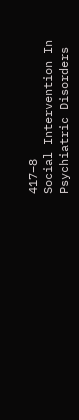417–8
Social Intervention In Psychiatric Disorders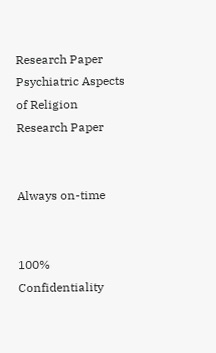Research Paper
Psychiatric Aspects of Religion Research Paper


Always on-time


100% Confidentiality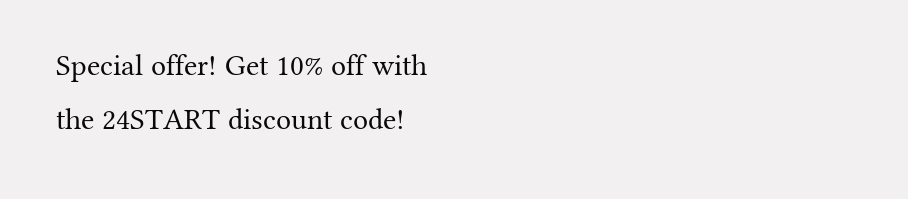Special offer! Get 10% off with the 24START discount code!